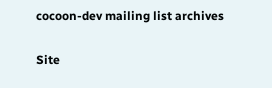cocoon-dev mailing list archives

Site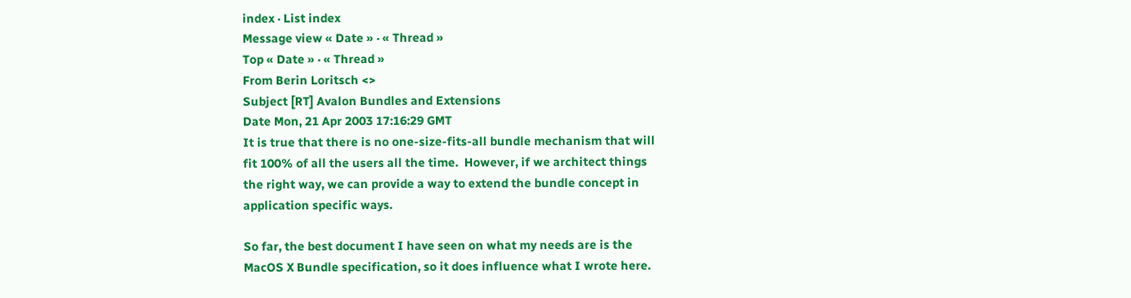index · List index
Message view « Date » · « Thread »
Top « Date » · « Thread »
From Berin Loritsch <>
Subject [RT] Avalon Bundles and Extensions
Date Mon, 21 Apr 2003 17:16:29 GMT
It is true that there is no one-size-fits-all bundle mechanism that will
fit 100% of all the users all the time.  However, if we architect things
the right way, we can provide a way to extend the bundle concept in
application specific ways.

So far, the best document I have seen on what my needs are is the
MacOS X Bundle specification, so it does influence what I wrote here.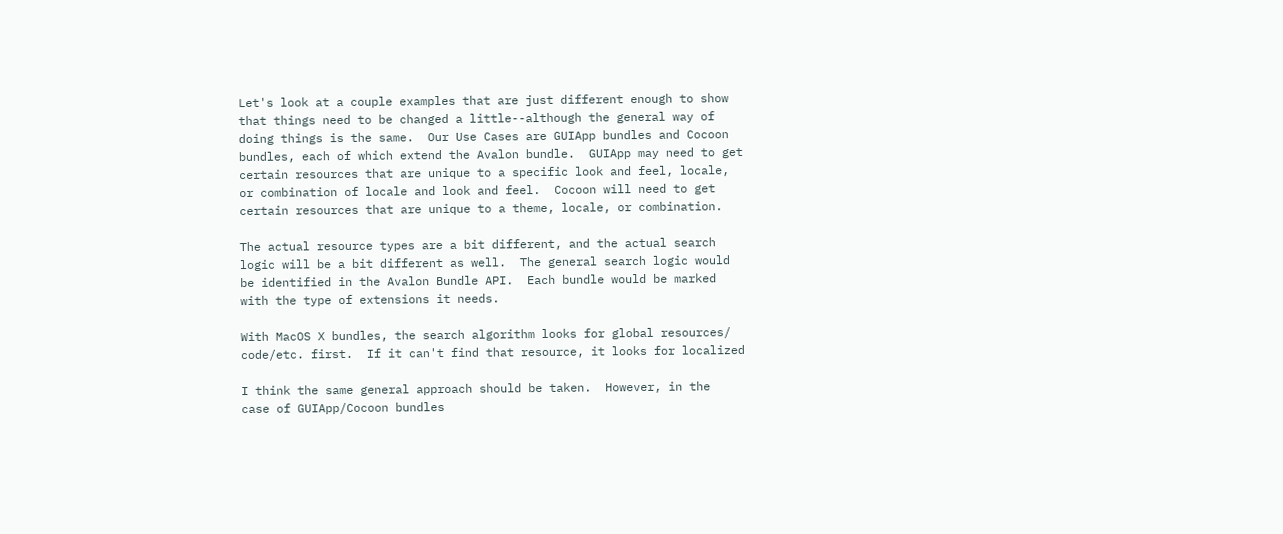Let's look at a couple examples that are just different enough to show
that things need to be changed a little--although the general way of
doing things is the same.  Our Use Cases are GUIApp bundles and Cocoon
bundles, each of which extend the Avalon bundle.  GUIApp may need to get
certain resources that are unique to a specific look and feel, locale,
or combination of locale and look and feel.  Cocoon will need to get
certain resources that are unique to a theme, locale, or combination.

The actual resource types are a bit different, and the actual search
logic will be a bit different as well.  The general search logic would
be identified in the Avalon Bundle API.  Each bundle would be marked
with the type of extensions it needs.

With MacOS X bundles, the search algorithm looks for global resources/
code/etc. first.  If it can't find that resource, it looks for localized

I think the same general approach should be taken.  However, in the
case of GUIApp/Cocoon bundles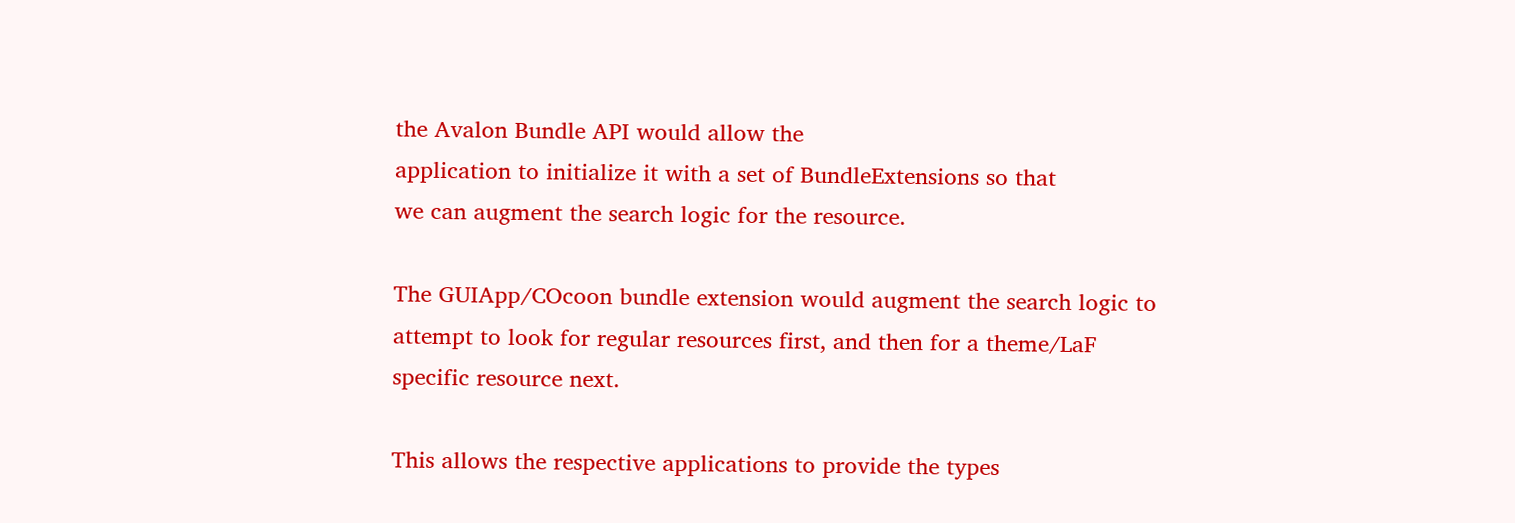the Avalon Bundle API would allow the
application to initialize it with a set of BundleExtensions so that
we can augment the search logic for the resource.

The GUIApp/COcoon bundle extension would augment the search logic to
attempt to look for regular resources first, and then for a theme/LaF
specific resource next.

This allows the respective applications to provide the types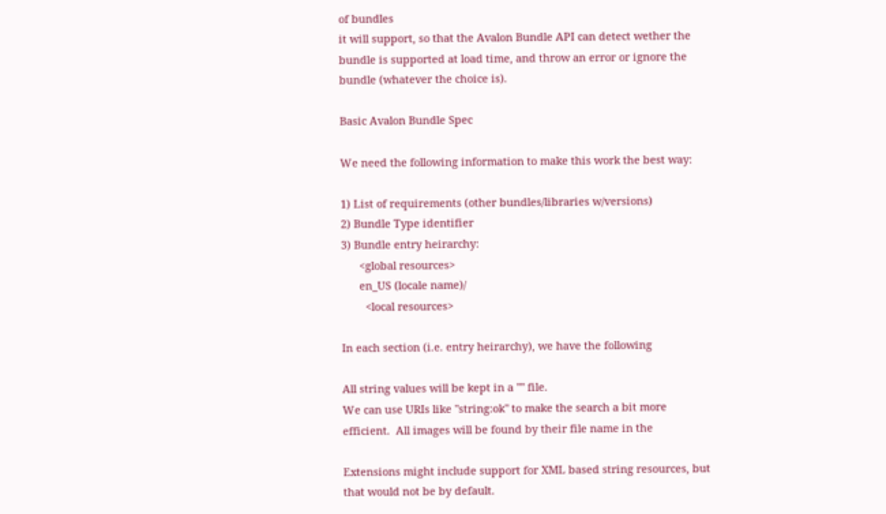of bundles
it will support, so that the Avalon Bundle API can detect wether the
bundle is supported at load time, and throw an error or ignore the
bundle (whatever the choice is).

Basic Avalon Bundle Spec

We need the following information to make this work the best way:

1) List of requirements (other bundles/libraries w/versions)
2) Bundle Type identifier
3) Bundle entry heirarchy:
      <global resources>
      en_US (locale name)/
        <local resources>

In each section (i.e. entry heirarchy), we have the following

All string values will be kept in a "" file.
We can use URIs like "string:ok" to make the search a bit more
efficient.  All images will be found by their file name in the

Extensions might include support for XML based string resources, but
that would not be by default.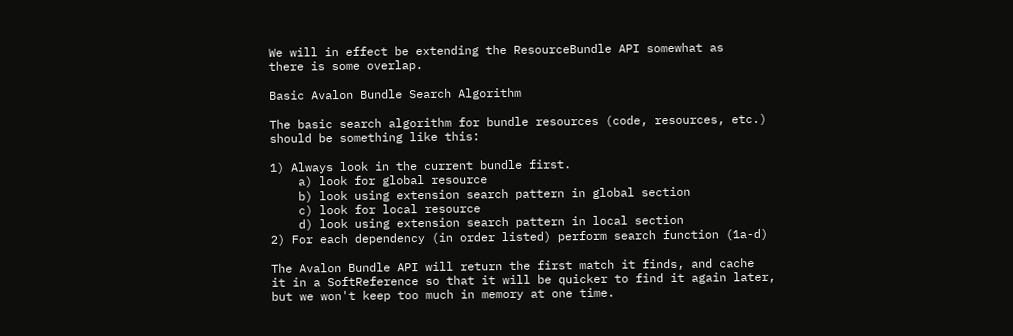We will in effect be extending the ResourceBundle API somewhat as
there is some overlap.

Basic Avalon Bundle Search Algorithm

The basic search algorithm for bundle resources (code, resources, etc.)
should be something like this:

1) Always look in the current bundle first.
    a) look for global resource
    b) look using extension search pattern in global section
    c) look for local resource
    d) look using extension search pattern in local section
2) For each dependency (in order listed) perform search function (1a-d)

The Avalon Bundle API will return the first match it finds, and cache
it in a SoftReference so that it will be quicker to find it again later,
but we won't keep too much in memory at one time.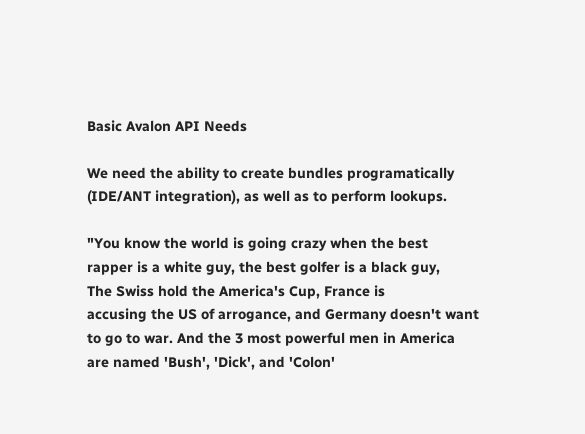Basic Avalon API Needs

We need the ability to create bundles programatically
(IDE/ANT integration), as well as to perform lookups.

"You know the world is going crazy when the best
rapper is a white guy, the best golfer is a black guy,
The Swiss hold the America's Cup, France is
accusing the US of arrogance, and Germany doesn't want
to go to war. And the 3 most powerful men in America
are named 'Bush', 'Dick', and 'Colon'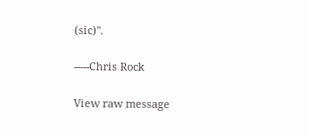(sic)".

-----Chris Rock

View raw message